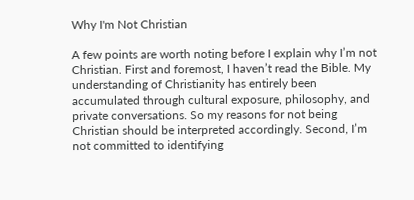Why I'm Not Christian

A few points are worth noting before I explain why I’m not Christian. First and foremost, I haven’t read the Bible. My understanding of Christianity has entirely been accumulated through cultural exposure, philosophy, and private conversations. So my reasons for not being Christian should be interpreted accordingly. Second, I’m not committed to identifying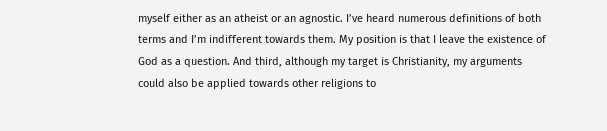myself either as an atheist or an agnostic. I’ve heard numerous definitions of both terms and I’m indifferent towards them. My position is that I leave the existence of God as a question. And third, although my target is Christianity, my arguments could also be applied towards other religions to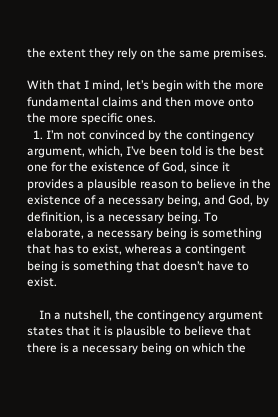the extent they rely on the same premises.

With that I mind, let’s begin with the more fundamental claims and then move onto the more specific ones.
  1. I’m not convinced by the contingency argument, which, I’ve been told is the best one for the existence of God, since it provides a plausible reason to believe in the existence of a necessary being, and God, by definition, is a necessary being. To elaborate, a necessary being is something that has to exist, whereas a contingent being is something that doesn’t have to exist.

    In a nutshell, the contingency argument states that it is plausible to believe that there is a necessary being on which the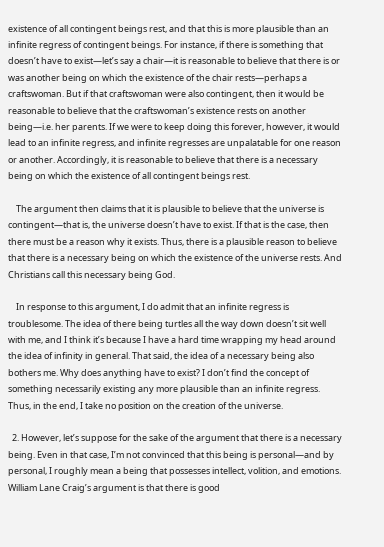existence of all contingent beings rest, and that this is more plausible than an infinite regress of contingent beings. For instance, if there is something that doesn’t have to exist—let’s say a chair—it is reasonable to believe that there is or was another being on which the existence of the chair rests—perhaps a craftswoman. But if that craftswoman were also contingent, then it would be reasonable to believe that the craftswoman’s existence rests on another being—i.e. her parents. If we were to keep doing this forever, however, it would lead to an infinite regress, and infinite regresses are unpalatable for one reason or another. Accordingly, it is reasonable to believe that there is a necessary being on which the existence of all contingent beings rest.

    The argument then claims that it is plausible to believe that the universe is contingent—that is, the universe doesn’t have to exist. If that is the case, then there must be a reason why it exists. Thus, there is a plausible reason to believe that there is a necessary being on which the existence of the universe rests. And Christians call this necessary being God.

    In response to this argument, I do admit that an infinite regress is troublesome. The idea of there being turtles all the way down doesn’t sit well with me, and I think it’s because I have a hard time wrapping my head around the idea of infinity in general. That said, the idea of a necessary being also bothers me. Why does anything have to exist? I don’t find the concept of something necessarily existing any more plausible than an infinite regress. Thus, in the end, I take no position on the creation of the universe.

  2. However, let’s suppose for the sake of the argument that there is a necessary being. Even in that case, I’m not convinced that this being is personal—and by personal, I roughly mean a being that possesses intellect, volition, and emotions. William Lane Craig’s argument is that there is good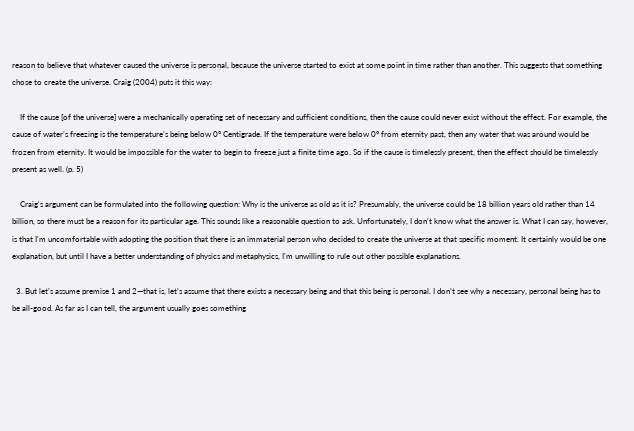reason to believe that whatever caused the universe is personal, because the universe started to exist at some point in time rather than another. This suggests that something chose to create the universe. Craig (2004) puts it this way:

    If the cause [of the universe] were a mechanically operating set of necessary and sufficient conditions, then the cause could never exist without the effect. For example, the cause of water’s freezing is the temperature’s being below 0° Centigrade. If the temperature were below 0° from eternity past, then any water that was around would be frozen from eternity. It would be impossible for the water to begin to freeze just a finite time ago. So if the cause is timelessly present, then the effect should be timelessly present as well. (p. 5)

    Craig's argument can be formulated into the following question: Why is the universe as old as it is? Presumably, the universe could be 18 billion years old rather than 14 billion, so there must be a reason for its particular age. This sounds like a reasonable question to ask. Unfortunately, I don't know what the answer is. What I can say, however, is that I'm uncomfortable with adopting the position that there is an immaterial person who decided to create the universe at that specific moment. It certainly would be one explanation, but until I have a better understanding of physics and metaphysics, I'm unwilling to rule out other possible explanations.

  3. But let’s assume premise 1 and 2—that is, let’s assume that there exists a necessary being and that this being is personal. I don’t see why a necessary, personal being has to be all-good. As far as I can tell, the argument usually goes something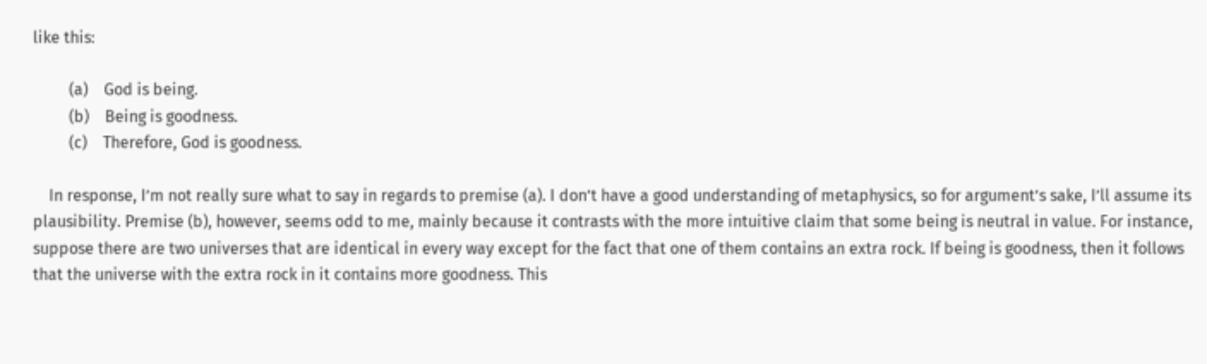like this:

         (a)    God is being.
         (b)    Being is goodness.
         (c)    Therefore, God is goodness.

    In response, I’m not really sure what to say in regards to premise (a). I don’t have a good understanding of metaphysics, so for argument’s sake, I’ll assume its plausibility. Premise (b), however, seems odd to me, mainly because it contrasts with the more intuitive claim that some being is neutral in value. For instance, suppose there are two universes that are identical in every way except for the fact that one of them contains an extra rock. If being is goodness, then it follows that the universe with the extra rock in it contains more goodness. This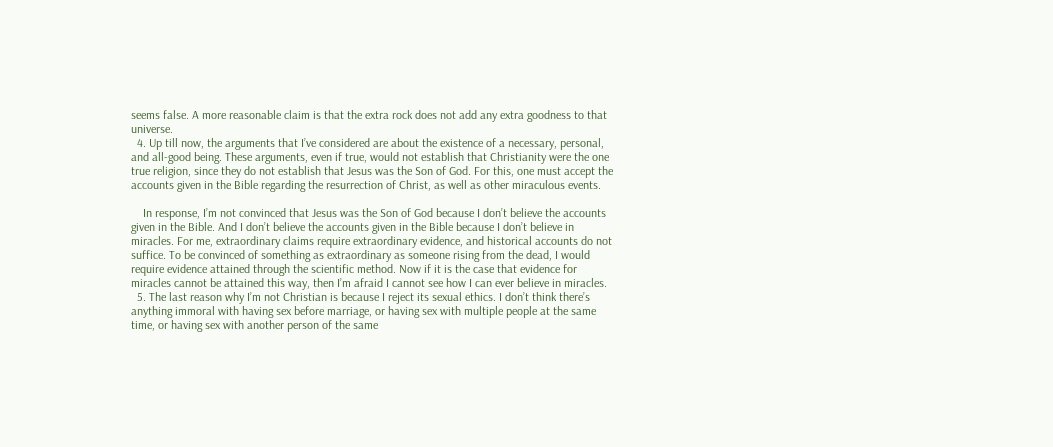seems false. A more reasonable claim is that the extra rock does not add any extra goodness to that universe.
  4. Up till now, the arguments that I’ve considered are about the existence of a necessary, personal, and all-good being. These arguments, even if true, would not establish that Christianity were the one true religion, since they do not establish that Jesus was the Son of God. For this, one must accept the accounts given in the Bible regarding the resurrection of Christ, as well as other miraculous events.

    In response, I’m not convinced that Jesus was the Son of God because I don’t believe the accounts given in the Bible. And I don’t believe the accounts given in the Bible because I don’t believe in miracles. For me, extraordinary claims require extraordinary evidence, and historical accounts do not suffice. To be convinced of something as extraordinary as someone rising from the dead, I would require evidence attained through the scientific method. Now if it is the case that evidence for miracles cannot be attained this way, then I’m afraid I cannot see how I can ever believe in miracles.
  5. The last reason why I’m not Christian is because I reject its sexual ethics. I don’t think there’s anything immoral with having sex before marriage, or having sex with multiple people at the same time, or having sex with another person of the same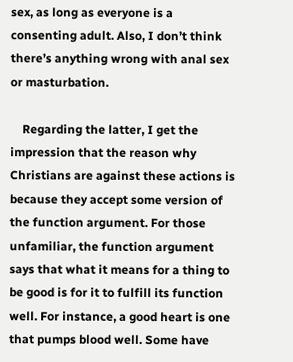sex, as long as everyone is a consenting adult. Also, I don’t think there’s anything wrong with anal sex or masturbation.

    Regarding the latter, I get the impression that the reason why Christians are against these actions is because they accept some version of the function argument. For those unfamiliar, the function argument says that what it means for a thing to be good is for it to fulfill its function well. For instance, a good heart is one that pumps blood well. Some have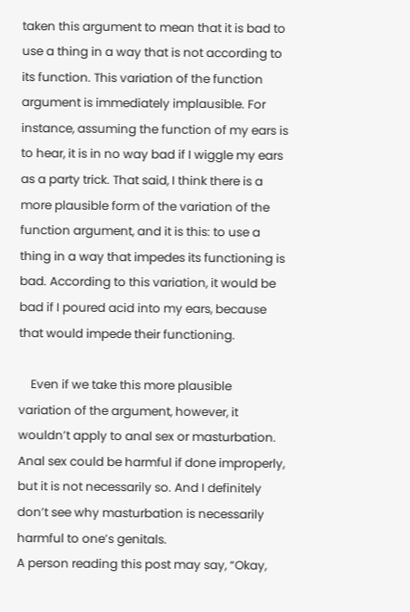taken this argument to mean that it is bad to use a thing in a way that is not according to its function. This variation of the function argument is immediately implausible. For instance, assuming the function of my ears is to hear, it is in no way bad if I wiggle my ears as a party trick. That said, I think there is a more plausible form of the variation of the function argument, and it is this: to use a thing in a way that impedes its functioning is bad. According to this variation, it would be bad if I poured acid into my ears, because that would impede their functioning.

    Even if we take this more plausible variation of the argument, however, it wouldn’t apply to anal sex or masturbation. Anal sex could be harmful if done improperly, but it is not necessarily so. And I definitely don’t see why masturbation is necessarily harmful to one’s genitals.
A person reading this post may say, “Okay,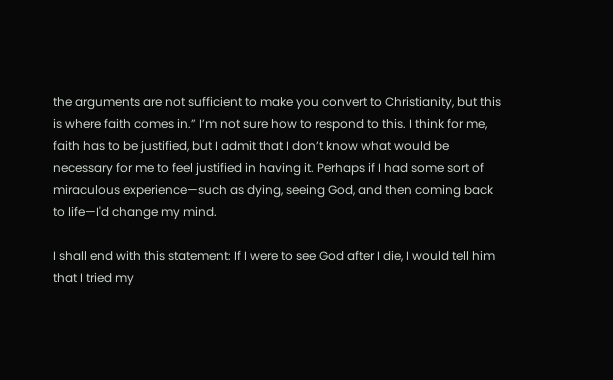the arguments are not sufficient to make you convert to Christianity, but this is where faith comes in.” I’m not sure how to respond to this. I think for me, faith has to be justified, but I admit that I don’t know what would be necessary for me to feel justified in having it. Perhaps if I had some sort of miraculous experience—such as dying, seeing God, and then coming back to life—I'd change my mind.

I shall end with this statement: If I were to see God after I die, I would tell him that I tried my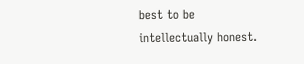best to be intellectually honest.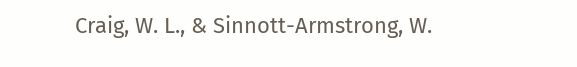Craig, W. L., & Sinnott-Armstrong, W.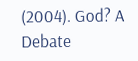(2004). God? A Debate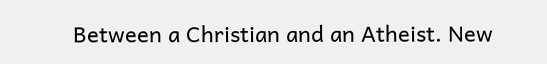Between a Christian and an Atheist. New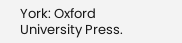York: Oxford University Press.